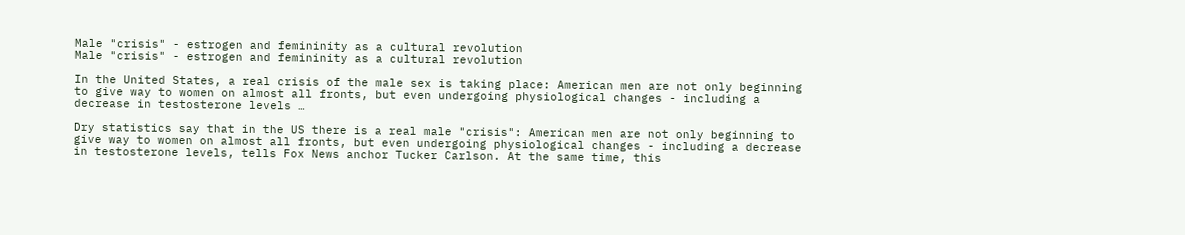Male "crisis" - estrogen and femininity as a cultural revolution
Male "crisis" - estrogen and femininity as a cultural revolution

In the United States, a real crisis of the male sex is taking place: American men are not only beginning to give way to women on almost all fronts, but even undergoing physiological changes - including a decrease in testosterone levels …

Dry statistics say that in the US there is a real male "crisis": American men are not only beginning to give way to women on almost all fronts, but even undergoing physiological changes - including a decrease in testosterone levels, tells Fox News anchor Tucker Carlson. At the same time, this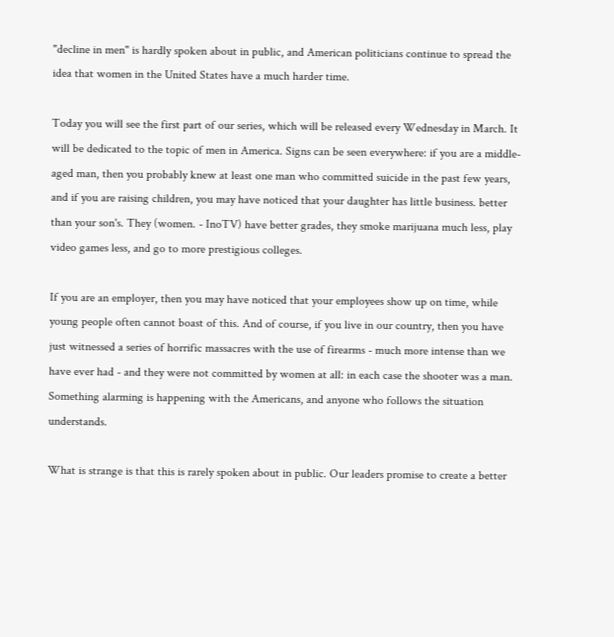"decline in men" is hardly spoken about in public, and American politicians continue to spread the idea that women in the United States have a much harder time.

Today you will see the first part of our series, which will be released every Wednesday in March. It will be dedicated to the topic of men in America. Signs can be seen everywhere: if you are a middle-aged man, then you probably knew at least one man who committed suicide in the past few years, and if you are raising children, you may have noticed that your daughter has little business. better than your son's. They (women. - InoTV) have better grades, they smoke marijuana much less, play video games less, and go to more prestigious colleges.

If you are an employer, then you may have noticed that your employees show up on time, while young people often cannot boast of this. And of course, if you live in our country, then you have just witnessed a series of horrific massacres with the use of firearms - much more intense than we have ever had - and they were not committed by women at all: in each case the shooter was a man. Something alarming is happening with the Americans, and anyone who follows the situation understands.

What is strange is that this is rarely spoken about in public. Our leaders promise to create a better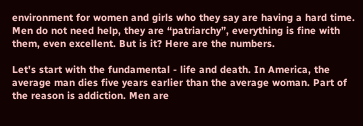environment for women and girls who they say are having a hard time. Men do not need help, they are “patriarchy”, everything is fine with them, even excellent. But is it? Here are the numbers.

Let's start with the fundamental - life and death. In America, the average man dies five years earlier than the average woman. Part of the reason is addiction. Men are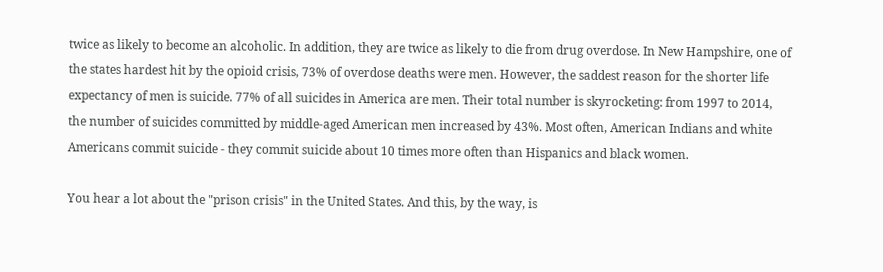twice as likely to become an alcoholic. In addition, they are twice as likely to die from drug overdose. In New Hampshire, one of the states hardest hit by the opioid crisis, 73% of overdose deaths were men. However, the saddest reason for the shorter life expectancy of men is suicide. 77% of all suicides in America are men. Their total number is skyrocketing: from 1997 to 2014, the number of suicides committed by middle-aged American men increased by 43%. Most often, American Indians and white Americans commit suicide - they commit suicide about 10 times more often than Hispanics and black women.

You hear a lot about the "prison crisis" in the United States. And this, by the way, is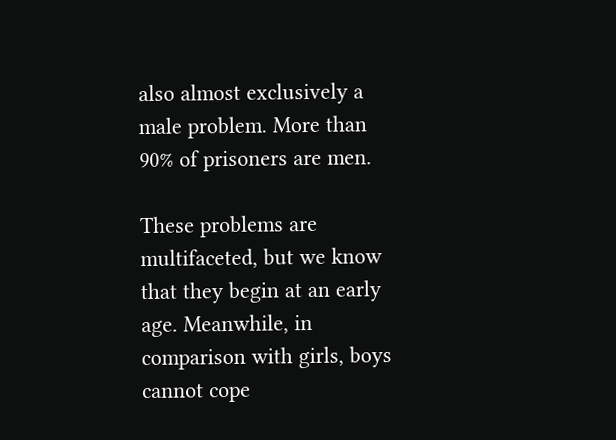also almost exclusively a male problem. More than 90% of prisoners are men.

These problems are multifaceted, but we know that they begin at an early age. Meanwhile, in comparison with girls, boys cannot cope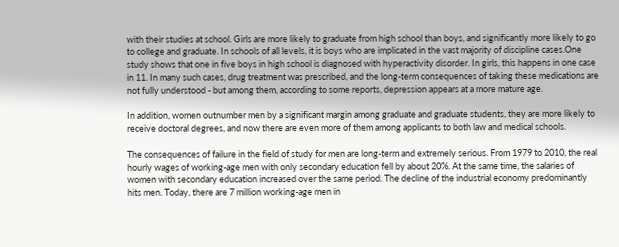with their studies at school. Girls are more likely to graduate from high school than boys, and significantly more likely to go to college and graduate. In schools of all levels, it is boys who are implicated in the vast majority of discipline cases.One study shows that one in five boys in high school is diagnosed with hyperactivity disorder. In girls, this happens in one case in 11. In many such cases, drug treatment was prescribed, and the long-term consequences of taking these medications are not fully understood - but among them, according to some reports, depression appears at a more mature age.

In addition, women outnumber men by a significant margin among graduate and graduate students, they are more likely to receive doctoral degrees, and now there are even more of them among applicants to both law and medical schools.

The consequences of failure in the field of study for men are long-term and extremely serious. From 1979 to 2010, the real hourly wages of working-age men with only secondary education fell by about 20%. At the same time, the salaries of women with secondary education increased over the same period. The decline of the industrial economy predominantly hits men. Today, there are 7 million working-age men in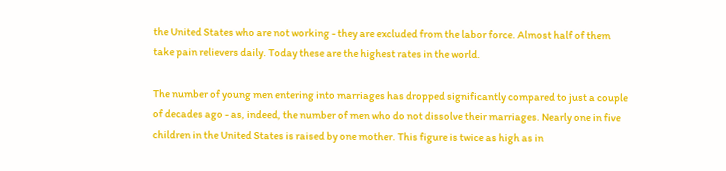the United States who are not working - they are excluded from the labor force. Almost half of them take pain relievers daily. Today these are the highest rates in the world.

The number of young men entering into marriages has dropped significantly compared to just a couple of decades ago - as, indeed, the number of men who do not dissolve their marriages. Nearly one in five children in the United States is raised by one mother. This figure is twice as high as in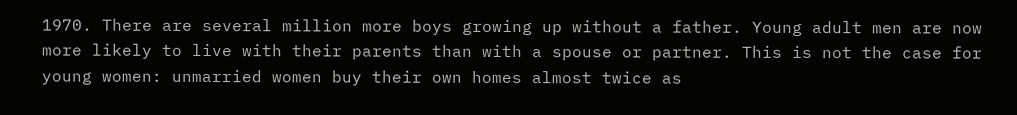1970. There are several million more boys growing up without a father. Young adult men are now more likely to live with their parents than with a spouse or partner. This is not the case for young women: unmarried women buy their own homes almost twice as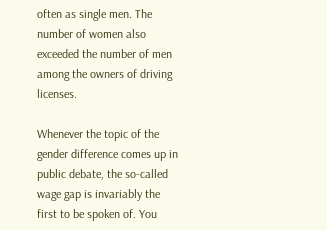often as single men. The number of women also exceeded the number of men among the owners of driving licenses.

Whenever the topic of the gender difference comes up in public debate, the so-called wage gap is invariably the first to be spoken of. You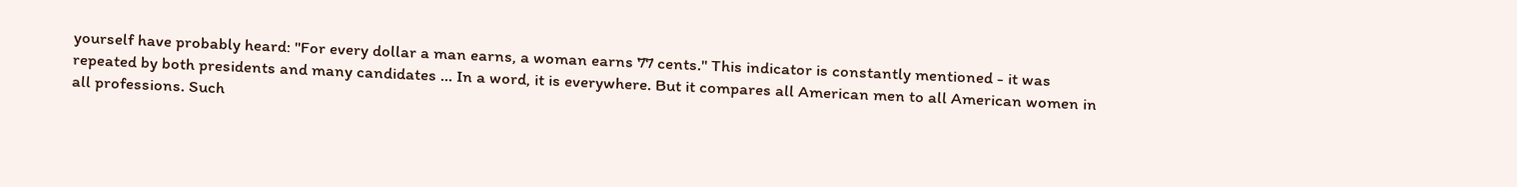yourself have probably heard: "For every dollar a man earns, a woman earns 77 cents." This indicator is constantly mentioned - it was repeated by both presidents and many candidates … In a word, it is everywhere. But it compares all American men to all American women in all professions. Such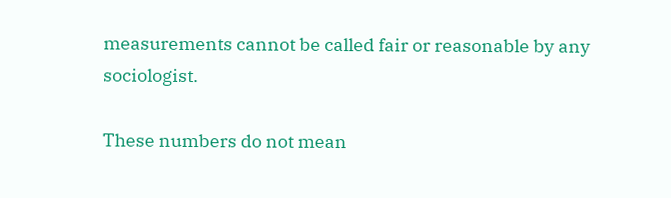measurements cannot be called fair or reasonable by any sociologist.

These numbers do not mean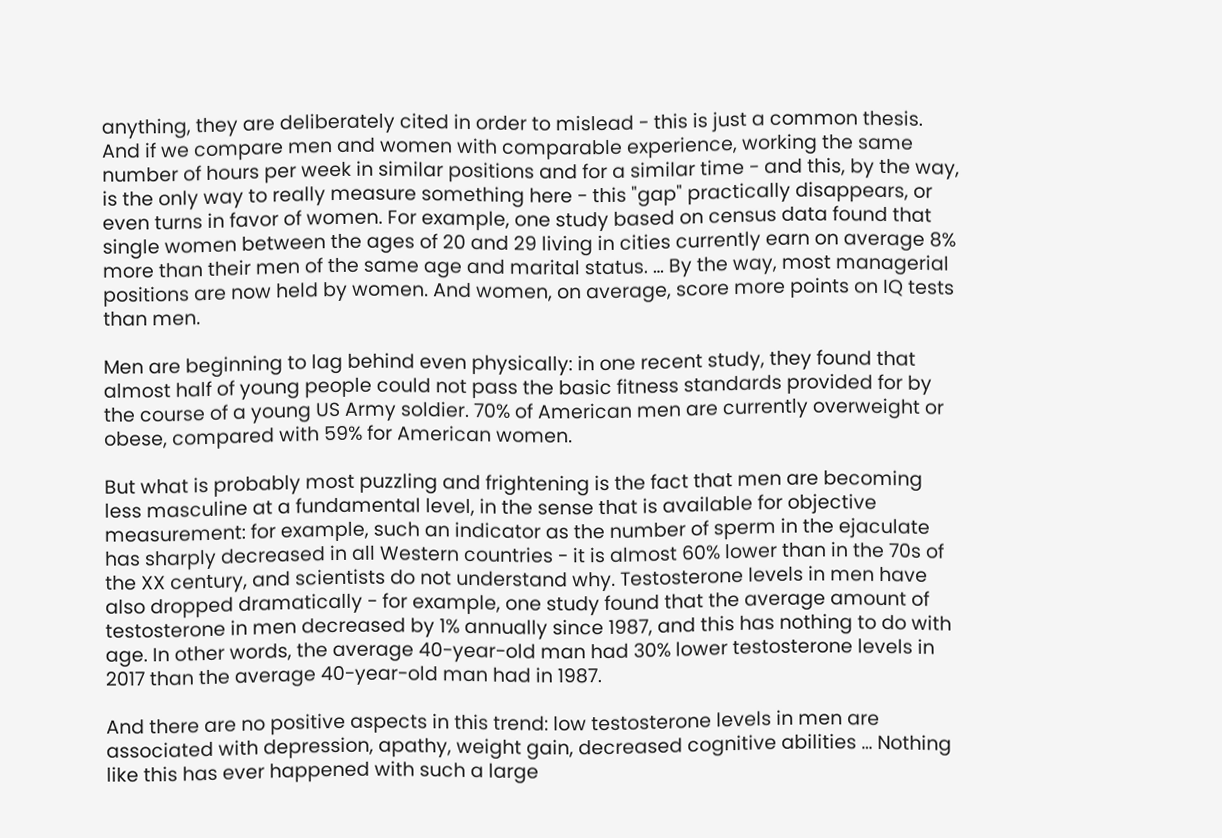anything, they are deliberately cited in order to mislead - this is just a common thesis. And if we compare men and women with comparable experience, working the same number of hours per week in similar positions and for a similar time - and this, by the way, is the only way to really measure something here - this "gap" practically disappears, or even turns in favor of women. For example, one study based on census data found that single women between the ages of 20 and 29 living in cities currently earn on average 8% more than their men of the same age and marital status. … By the way, most managerial positions are now held by women. And women, on average, score more points on IQ tests than men.

Men are beginning to lag behind even physically: in one recent study, they found that almost half of young people could not pass the basic fitness standards provided for by the course of a young US Army soldier. 70% of American men are currently overweight or obese, compared with 59% for American women.

But what is probably most puzzling and frightening is the fact that men are becoming less masculine at a fundamental level, in the sense that is available for objective measurement: for example, such an indicator as the number of sperm in the ejaculate has sharply decreased in all Western countries - it is almost 60% lower than in the 70s of the XX century, and scientists do not understand why. Testosterone levels in men have also dropped dramatically - for example, one study found that the average amount of testosterone in men decreased by 1% annually since 1987, and this has nothing to do with age. In other words, the average 40-year-old man had 30% lower testosterone levels in 2017 than the average 40-year-old man had in 1987.

And there are no positive aspects in this trend: low testosterone levels in men are associated with depression, apathy, weight gain, decreased cognitive abilities … Nothing like this has ever happened with such a large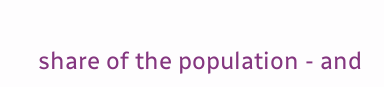share of the population - and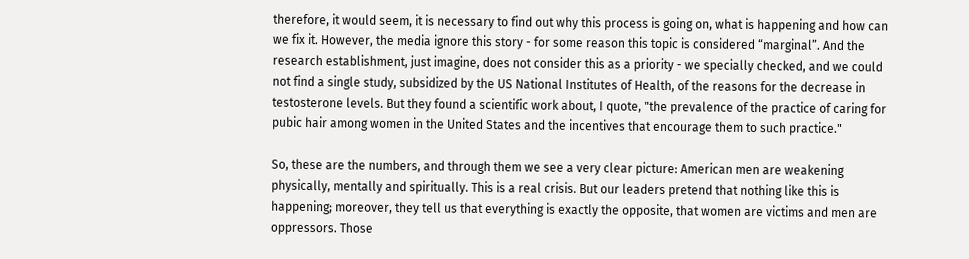therefore, it would seem, it is necessary to find out why this process is going on, what is happening and how can we fix it. However, the media ignore this story - for some reason this topic is considered “marginal”. And the research establishment, just imagine, does not consider this as a priority - we specially checked, and we could not find a single study, subsidized by the US National Institutes of Health, of the reasons for the decrease in testosterone levels. But they found a scientific work about, I quote, "the prevalence of the practice of caring for pubic hair among women in the United States and the incentives that encourage them to such practice."

So, these are the numbers, and through them we see a very clear picture: American men are weakening physically, mentally and spiritually. This is a real crisis. But our leaders pretend that nothing like this is happening; moreover, they tell us that everything is exactly the opposite, that women are victims and men are oppressors. Those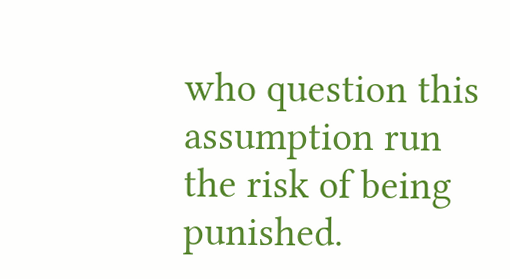who question this assumption run the risk of being punished.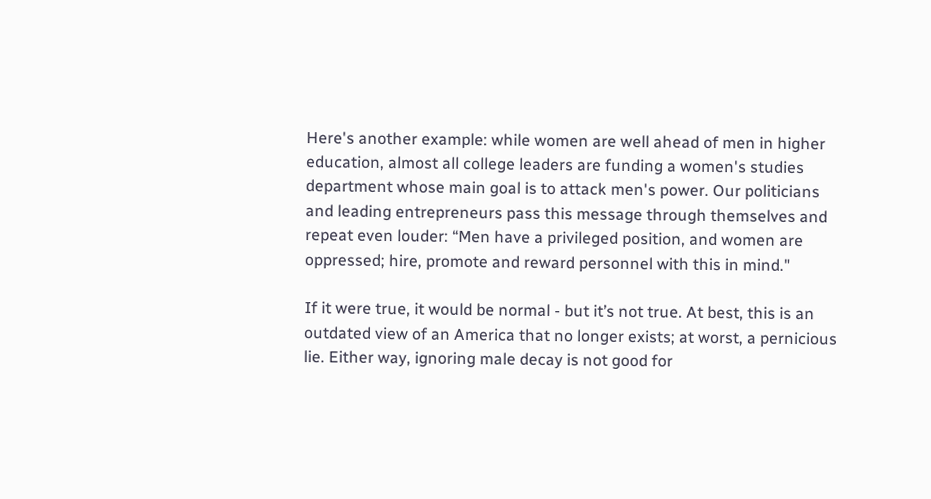Here's another example: while women are well ahead of men in higher education, almost all college leaders are funding a women's studies department whose main goal is to attack men's power. Our politicians and leading entrepreneurs pass this message through themselves and repeat even louder: “Men have a privileged position, and women are oppressed; hire, promote and reward personnel with this in mind."

If it were true, it would be normal - but it’s not true. At best, this is an outdated view of an America that no longer exists; at worst, a pernicious lie. Either way, ignoring male decay is not good for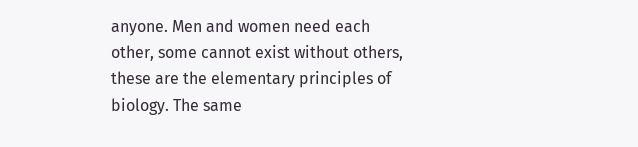anyone. Men and women need each other, some cannot exist without others, these are the elementary principles of biology. The same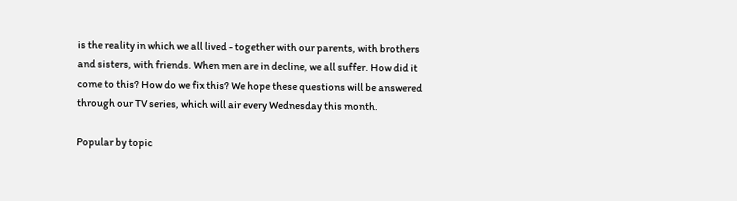is the reality in which we all lived - together with our parents, with brothers and sisters, with friends. When men are in decline, we all suffer. How did it come to this? How do we fix this? We hope these questions will be answered through our TV series, which will air every Wednesday this month.

Popular by topic